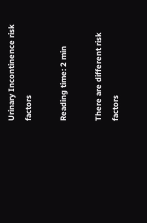Urinary Incontinence risk factors

Reading time: 2 min

There are different risk factors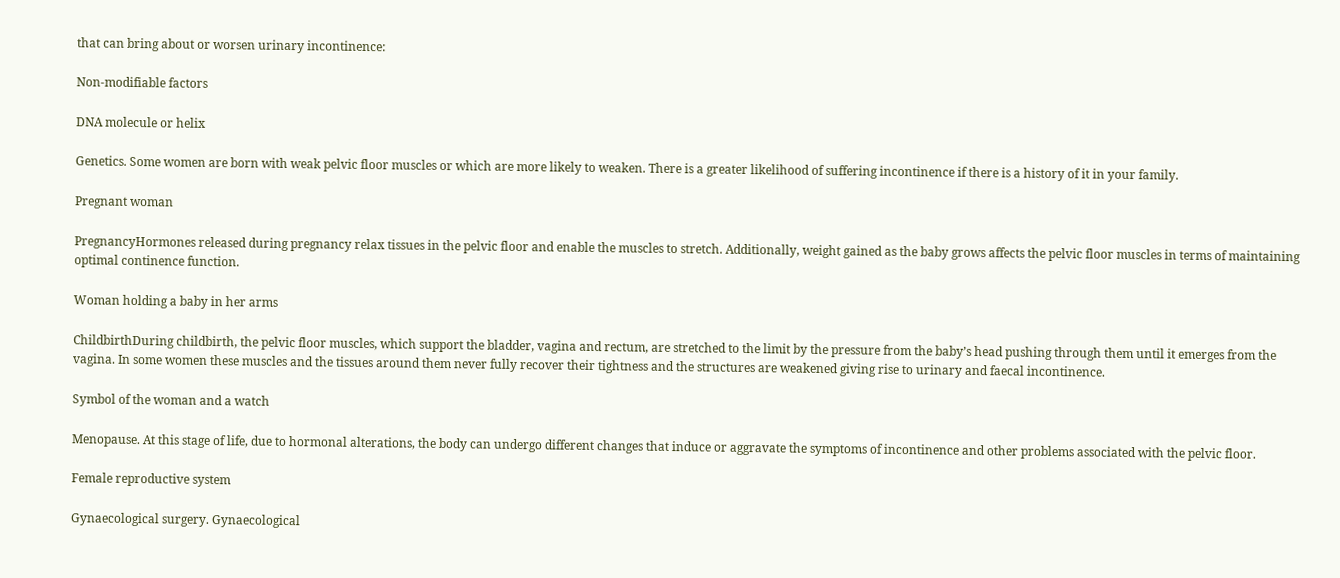that can bring about or worsen urinary incontinence:

Non-modifiable factors

DNA molecule or helix

Genetics. Some women are born with weak pelvic floor muscles or which are more likely to weaken. There is a greater likelihood of suffering incontinence if there is a history of it in your family.

Pregnant woman

PregnancyHormones released during pregnancy relax tissues in the pelvic floor and enable the muscles to stretch. Additionally, weight gained as the baby grows affects the pelvic floor muscles in terms of maintaining optimal continence function.

Woman holding a baby in her arms

ChildbirthDuring childbirth, the pelvic floor muscles, which support the bladder, vagina and rectum, are stretched to the limit by the pressure from the baby’s head pushing through them until it emerges from the vagina. In some women these muscles and the tissues around them never fully recover their tightness and the structures are weakened giving rise to urinary and faecal incontinence.

Symbol of the woman and a watch

Menopause. At this stage of life, due to hormonal alterations, the body can undergo different changes that induce or aggravate the symptoms of incontinence and other problems associated with the pelvic floor.

Female reproductive system

Gynaecological surgery. Gynaecological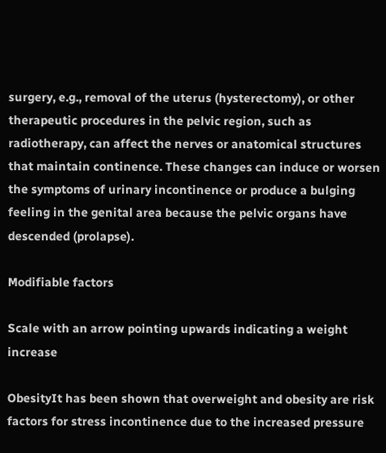surgery, e.g., removal of the uterus (hysterectomy), or other therapeutic procedures in the pelvic region, such as radiotherapy, can affect the nerves or anatomical structures that maintain continence. These changes can induce or worsen the symptoms of urinary incontinence or produce a bulging feeling in the genital area because the pelvic organs have descended (prolapse).

Modifiable factors

Scale with an arrow pointing upwards indicating a weight increase

ObesityIt has been shown that overweight and obesity are risk factors for stress incontinence due to the increased pressure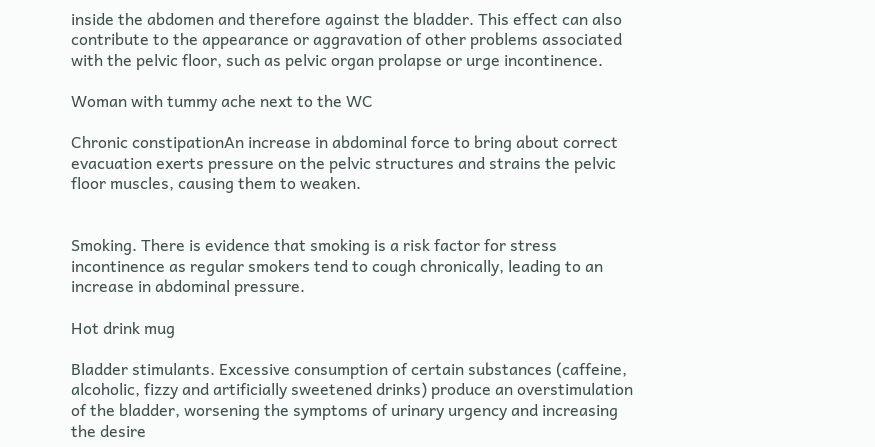inside the abdomen and therefore against the bladder. This effect can also contribute to the appearance or aggravation of other problems associated with the pelvic floor, such as pelvic organ prolapse or urge incontinence.

Woman with tummy ache next to the WC

Chronic constipationAn increase in abdominal force to bring about correct evacuation exerts pressure on the pelvic structures and strains the pelvic floor muscles, causing them to weaken.


Smoking. There is evidence that smoking is a risk factor for stress incontinence as regular smokers tend to cough chronically, leading to an increase in abdominal pressure.

Hot drink mug

Bladder stimulants. Excessive consumption of certain substances (caffeine, alcoholic, fizzy and artificially sweetened drinks) produce an overstimulation of the bladder, worsening the symptoms of urinary urgency and increasing the desire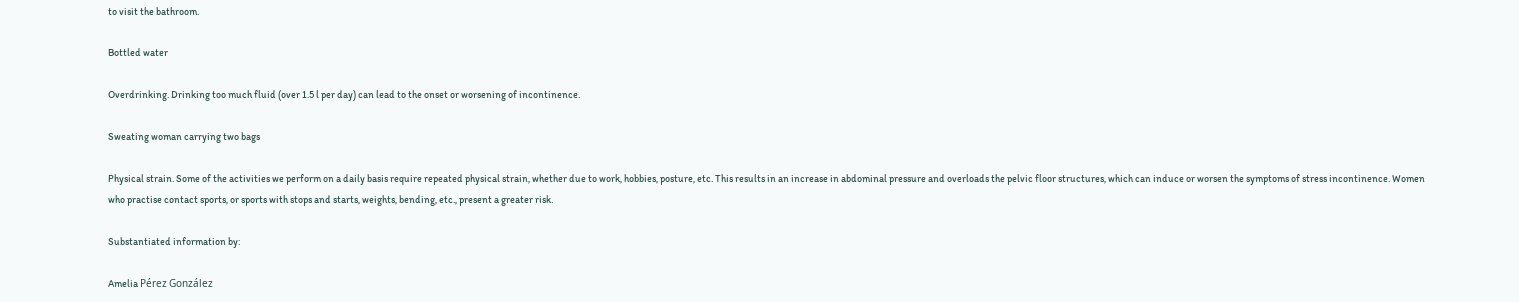to visit the bathroom.

Bottled water

Overdrinking. Drinking too much fluid (over 1.5 l per day) can lead to the onset or worsening of incontinence.

Sweating woman carrying two bags

Physical strain. Some of the activities we perform on a daily basis require repeated physical strain, whether due to work, hobbies, posture, etc. This results in an increase in abdominal pressure and overloads the pelvic floor structures, which can induce or worsen the symptoms of stress incontinence. Women who practise contact sports, or sports with stops and starts, weights, bending, etc., present a greater risk.

Substantiated information by:

Amelia Pérez González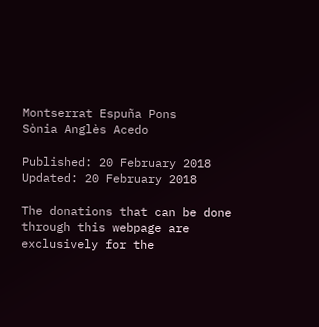Montserrat Espuña Pons
Sònia Anglès Acedo

Published: 20 February 2018
Updated: 20 February 2018

The donations that can be done through this webpage are exclusively for the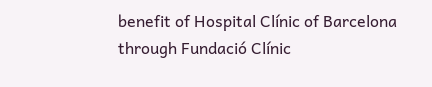benefit of Hospital Clínic of Barcelona through Fundació Clínic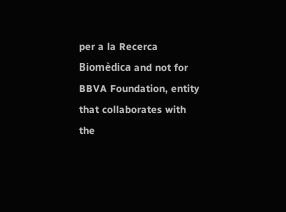per a la Recerca Biomèdica and not for BBVA Foundation, entity that collaborates with the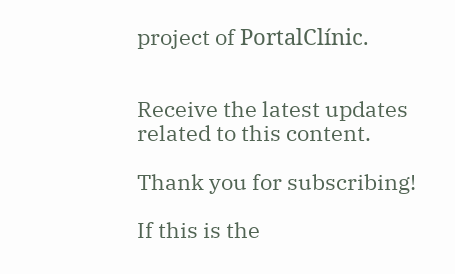project of PortalClínic.


Receive the latest updates related to this content.

Thank you for subscribing!

If this is the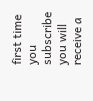first time you subscribe you will receive a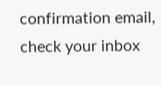confirmation email, check your inbox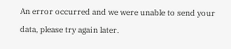An error occurred and we were unable to send your data, please try again later.